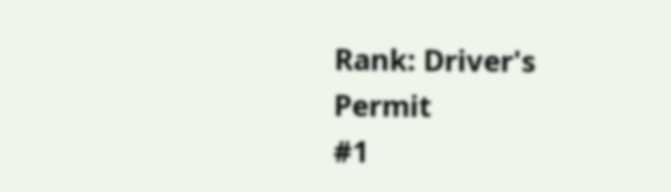Rank: Driver's Permit
#1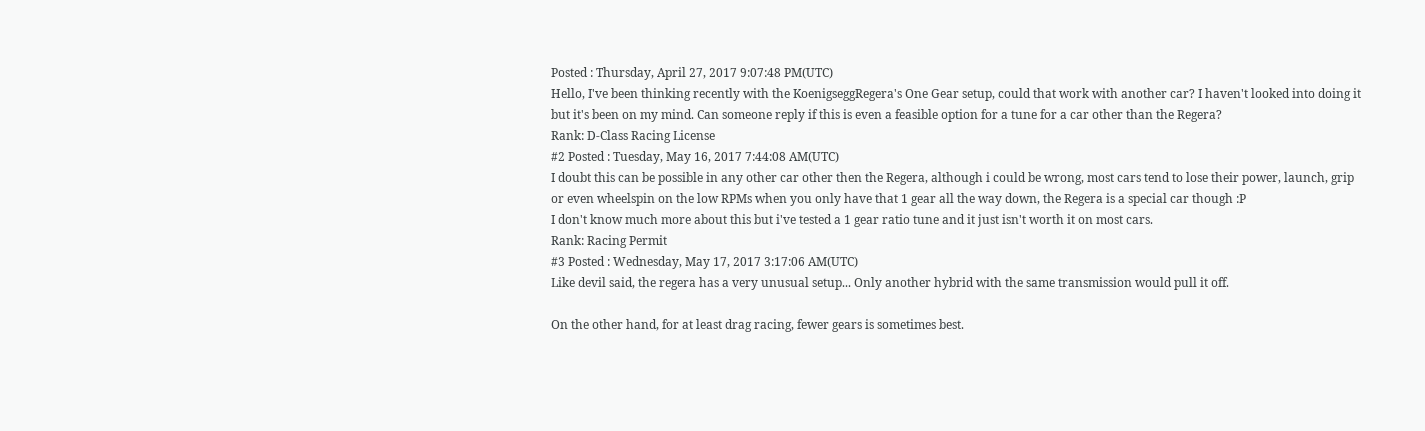Posted : Thursday, April 27, 2017 9:07:48 PM(UTC)
Hello, I've been thinking recently with the KoenigseggRegera's One Gear setup, could that work with another car? I haven't looked into doing it but it's been on my mind. Can someone reply if this is even a feasible option for a tune for a car other than the Regera?
Rank: D-Class Racing License
#2 Posted : Tuesday, May 16, 2017 7:44:08 AM(UTC)
I doubt this can be possible in any other car other then the Regera, although i could be wrong, most cars tend to lose their power, launch, grip or even wheelspin on the low RPMs when you only have that 1 gear all the way down, the Regera is a special car though :P
I don't know much more about this but i've tested a 1 gear ratio tune and it just isn't worth it on most cars.
Rank: Racing Permit
#3 Posted : Wednesday, May 17, 2017 3:17:06 AM(UTC)
Like devil said, the regera has a very unusual setup... Only another hybrid with the same transmission would pull it off.

On the other hand, for at least drag racing, fewer gears is sometimes best.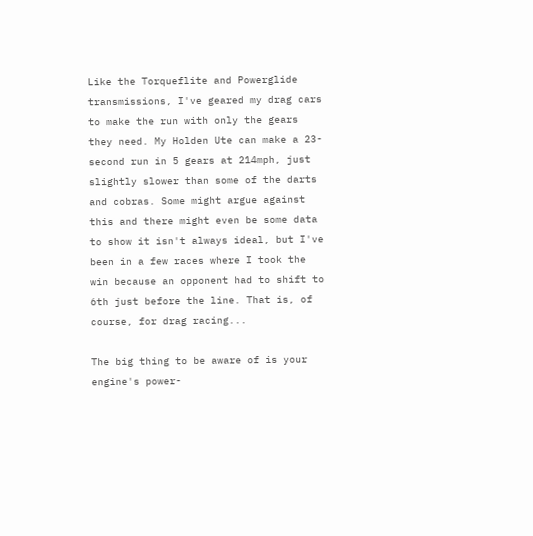Like the Torqueflite and Powerglide transmissions, I've geared my drag cars to make the run with only the gears they need. My Holden Ute can make a 23-second run in 5 gears at 214mph, just slightly slower than some of the darts and cobras. Some might argue against this and there might even be some data to show it isn't always ideal, but I've been in a few races where I took the win because an opponent had to shift to 6th just before the line. That is, of course, for drag racing...

The big thing to be aware of is your engine's power-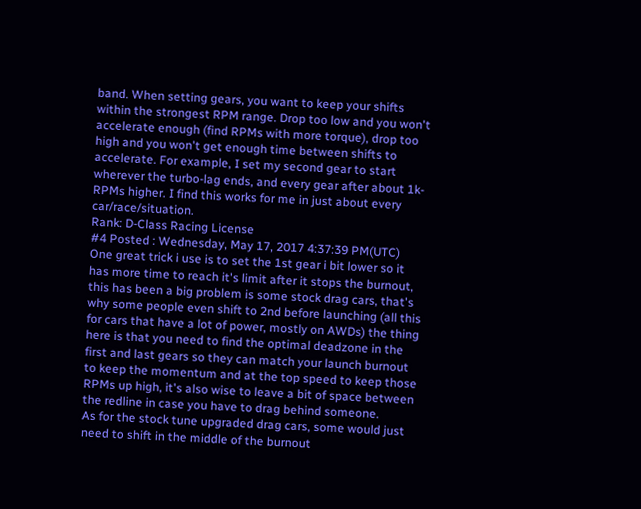band. When setting gears, you want to keep your shifts within the strongest RPM range. Drop too low and you won't accelerate enough (find RPMs with more torque), drop too high and you won't get enough time between shifts to accelerate. For example, I set my second gear to start wherever the turbo-lag ends, and every gear after about 1k-RPMs higher. I find this works for me in just about every car/race/situation.
Rank: D-Class Racing License
#4 Posted : Wednesday, May 17, 2017 4:37:39 PM(UTC)
One great trick i use is to set the 1st gear i bit lower so it has more time to reach it's limit after it stops the burnout, this has been a big problem is some stock drag cars, that's why some people even shift to 2nd before launching (all this for cars that have a lot of power, mostly on AWDs) the thing here is that you need to find the optimal deadzone in the first and last gears so they can match your launch burnout to keep the momentum and at the top speed to keep those RPMs up high, it's also wise to leave a bit of space between the redline in case you have to drag behind someone.
As for the stock tune upgraded drag cars, some would just need to shift in the middle of the burnout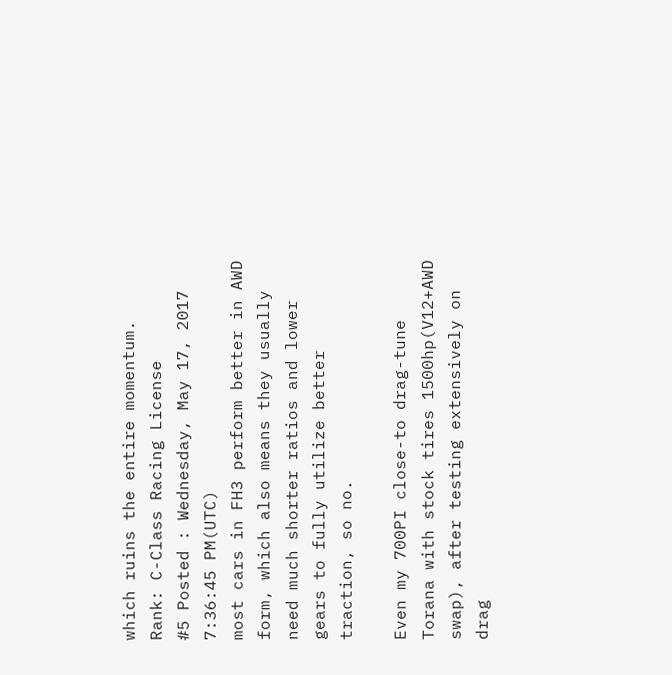which ruins the entire momentum.
Rank: C-Class Racing License
#5 Posted : Wednesday, May 17, 2017 7:36:45 PM(UTC)
most cars in FH3 perform better in AWD form, which also means they usually need much shorter ratios and lower gears to fully utilize better traction, so no.

Even my 700PI close-to drag-tune Torana with stock tires 1500hp(V12+AWD swap), after testing extensively on drag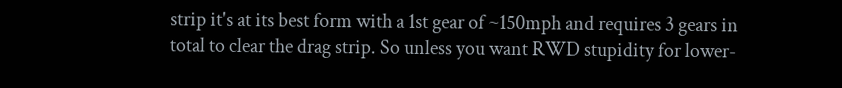strip it's at its best form with a 1st gear of ~150mph and requires 3 gears in total to clear the drag strip. So unless you want RWD stupidity for lower-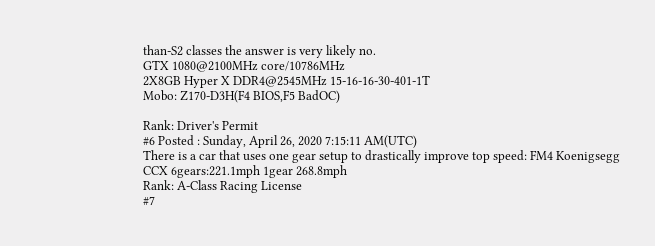than-S2 classes the answer is very likely no.
GTX 1080@2100MHz core/10786MHz
2X8GB Hyper X DDR4@2545MHz 15-16-16-30-401-1T
Mobo: Z170-D3H(F4 BIOS,F5 BadOC)

Rank: Driver's Permit
#6 Posted : Sunday, April 26, 2020 7:15:11 AM(UTC)
There is a car that uses one gear setup to drastically improve top speed: FM4 Koenigsegg CCX 6gears:221.1mph 1gear 268.8mph
Rank: A-Class Racing License
#7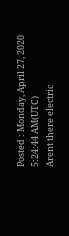Posted : Monday, April 27, 2020 5:24:44 AM(UTC)
Arent there electric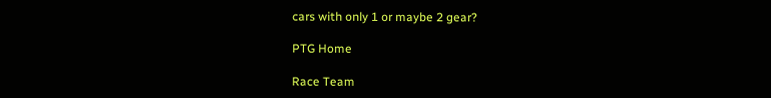cars with only 1 or maybe 2 gear?

PTG Home

Race Team